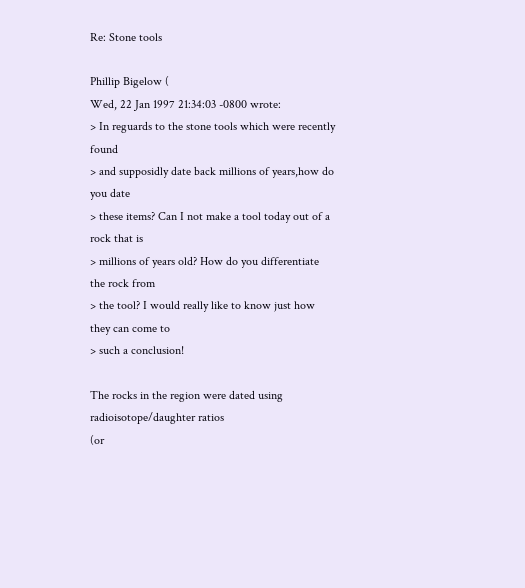Re: Stone tools

Phillip Bigelow (
Wed, 22 Jan 1997 21:34:03 -0800 wrote:
> In reguards to the stone tools which were recently found
> and supposidly date back millions of years,how do you date
> these items? Can I not make a tool today out of a rock that is
> millions of years old? How do you differentiate the rock from
> the tool? I would really like to know just how they can come to
> such a conclusion!

The rocks in the region were dated using radioisotope/daughter ratios
(or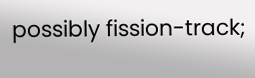possibly fission-track;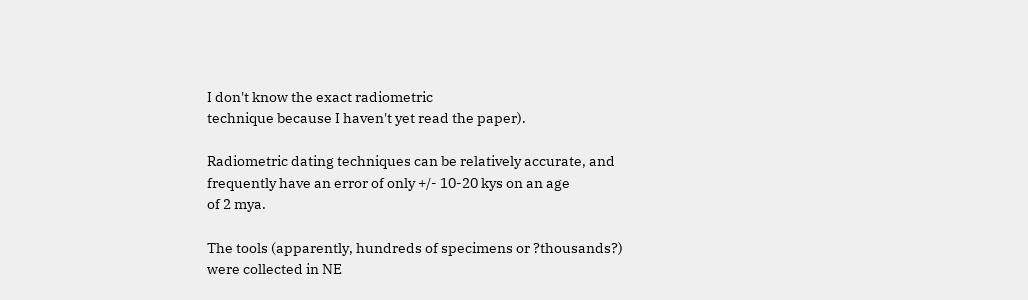I don't know the exact radiometric
technique because I haven't yet read the paper).

Radiometric dating techniques can be relatively accurate, and
frequently have an error of only +/- 10-20 kys on an age
of 2 mya.

The tools (apparently, hundreds of specimens or ?thousands?)
were collected in NE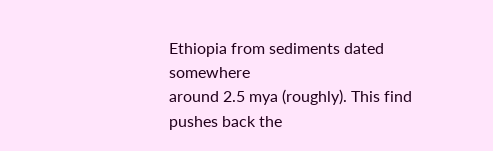Ethiopia from sediments dated somewhere
around 2.5 mya (roughly). This find pushes back the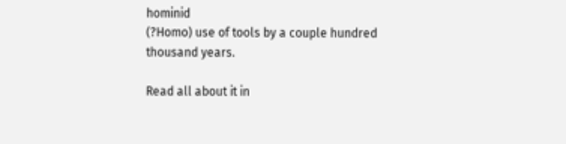hominid
(?Homo) use of tools by a couple hundred thousand years.

Read all about it in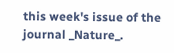this week's issue of the journal _Nature_.